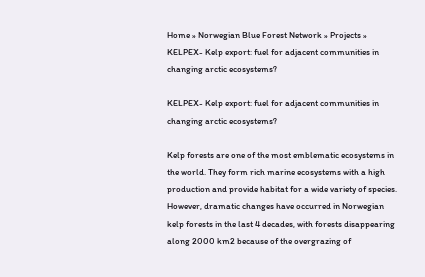Home » Norwegian Blue Forest Network » Projects » KELPEX- Kelp export: fuel for adjacent communities in changing arctic ecosystems?

KELPEX- Kelp export: fuel for adjacent communities in changing arctic ecosystems?

Kelp forests are one of the most emblematic ecosystems in the world. They form rich marine ecosystems with a high production and provide habitat for a wide variety of species. However, dramatic changes have occurred in Norwegian kelp forests in the last 4 decades, with forests disappearing along 2000 km2 because of the overgrazing of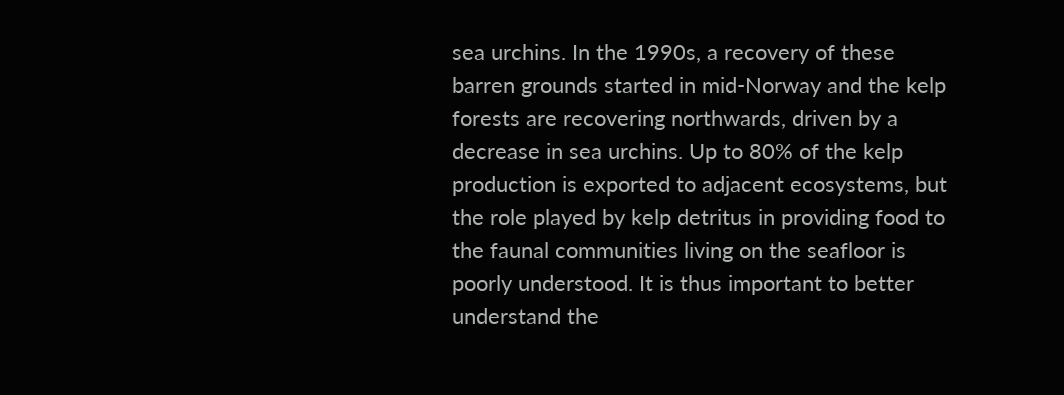sea urchins. In the 1990s, a recovery of these barren grounds started in mid-Norway and the kelp forests are recovering northwards, driven by a decrease in sea urchins. Up to 80% of the kelp production is exported to adjacent ecosystems, but the role played by kelp detritus in providing food to the faunal communities living on the seafloor is poorly understood. It is thus important to better understand the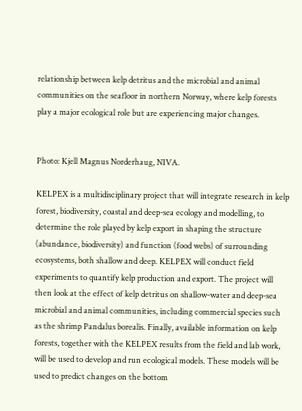relationship between kelp detritus and the microbial and animal communities on the seafloor in northern Norway, where kelp forests play a major ecological role but are experiencing major changes.


Photo: Kjell Magnus Norderhaug, NIVA.

KELPEX is a multidisciplinary project that will integrate research in kelp forest, biodiversity, coastal and deep-sea ecology and modelling, to determine the role played by kelp export in shaping the structure (abundance, biodiversity) and function (food webs) of surrounding ecosystems, both shallow and deep. KELPEX will conduct field experiments to quantify kelp production and export. The project will then look at the effect of kelp detritus on shallow-water and deep-sea microbial and animal communities, including commercial species such as the shrimp Pandalus borealis. Finally, available information on kelp forests, together with the KELPEX results from the field and lab work, will be used to develop and run ecological models. These models will be used to predict changes on the bottom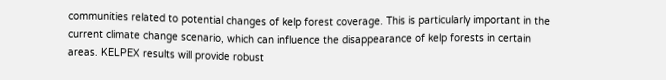communities related to potential changes of kelp forest coverage. This is particularly important in the current climate change scenario, which can influence the disappearance of kelp forests in certain areas. KELPEX results will provide robust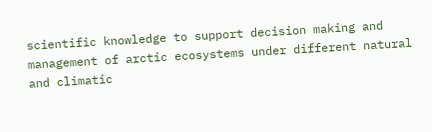scientific knowledge to support decision making and management of arctic ecosystems under different natural and climatic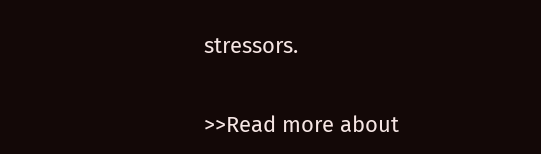stressors.

>>Read more about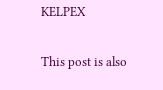KELPEX

This post is also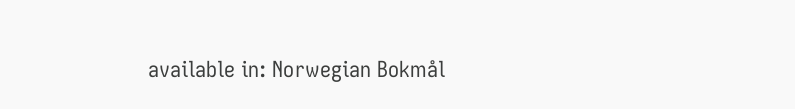available in: Norwegian Bokmål